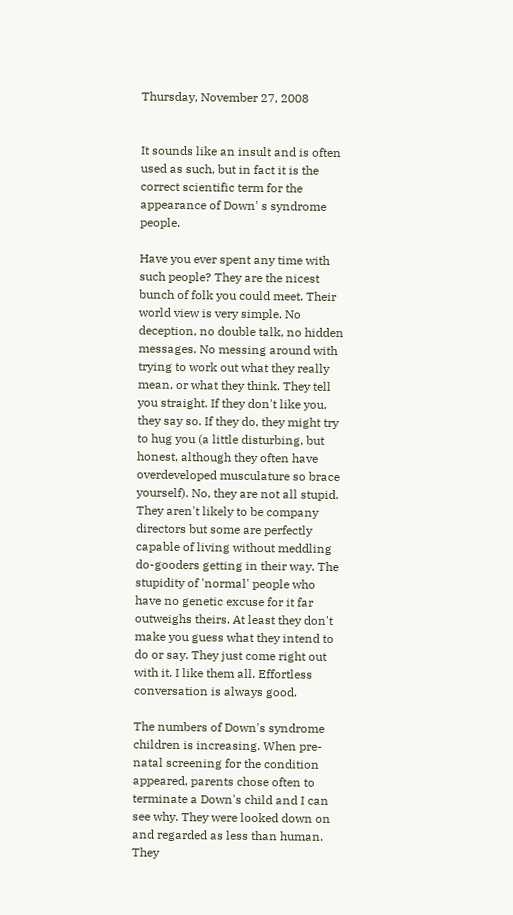Thursday, November 27, 2008


It sounds like an insult and is often used as such, but in fact it is the correct scientific term for the appearance of Down' s syndrome people.

Have you ever spent any time with such people? They are the nicest bunch of folk you could meet. Their world view is very simple. No deception, no double talk, no hidden messages. No messing around with trying to work out what they really mean, or what they think. They tell you straight. If they don't like you, they say so. If they do, they might try to hug you (a little disturbing, but honest, although they often have overdeveloped musculature so brace yourself). No, they are not all stupid. They aren't likely to be company directors but some are perfectly capable of living without meddling do-gooders getting in their way. The stupidity of 'normal' people who have no genetic excuse for it far outweighs theirs. At least they don't make you guess what they intend to do or say. They just come right out with it. I like them all. Effortless conversation is always good.

The numbers of Down's syndrome children is increasing. When pre-natal screening for the condition appeared, parents chose often to terminate a Down's child and I can see why. They were looked down on and regarded as less than human. They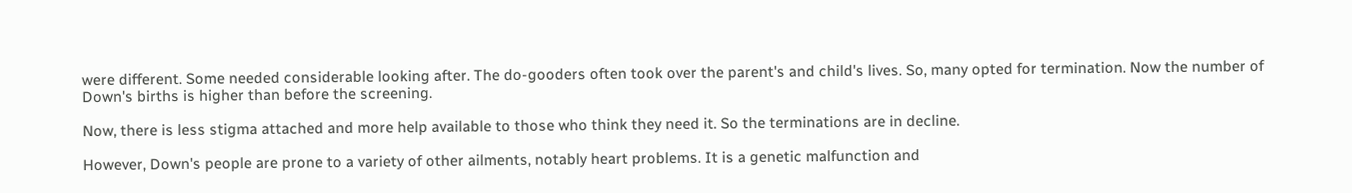were different. Some needed considerable looking after. The do-gooders often took over the parent's and child's lives. So, many opted for termination. Now the number of Down's births is higher than before the screening.

Now, there is less stigma attached and more help available to those who think they need it. So the terminations are in decline.

However, Down's people are prone to a variety of other ailments, notably heart problems. It is a genetic malfunction and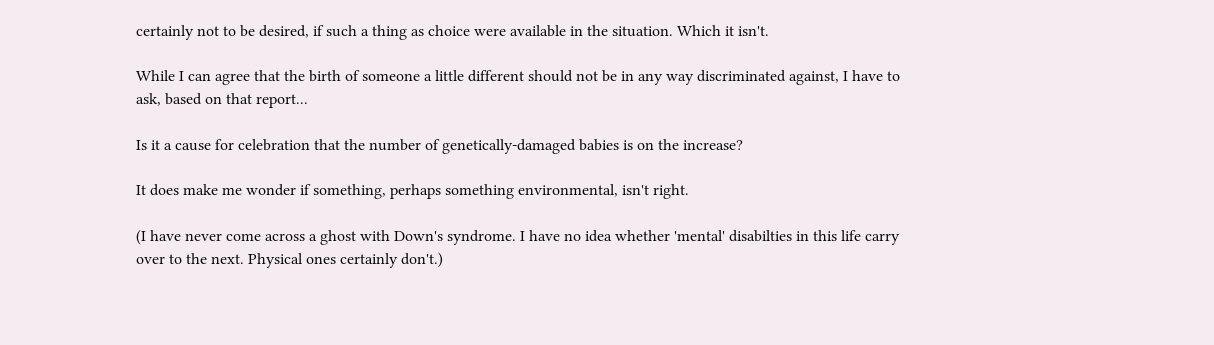certainly not to be desired, if such a thing as choice were available in the situation. Which it isn't.

While I can agree that the birth of someone a little different should not be in any way discriminated against, I have to ask, based on that report...

Is it a cause for celebration that the number of genetically-damaged babies is on the increase?

It does make me wonder if something, perhaps something environmental, isn't right.

(I have never come across a ghost with Down's syndrome. I have no idea whether 'mental' disabilties in this life carry over to the next. Physical ones certainly don't.)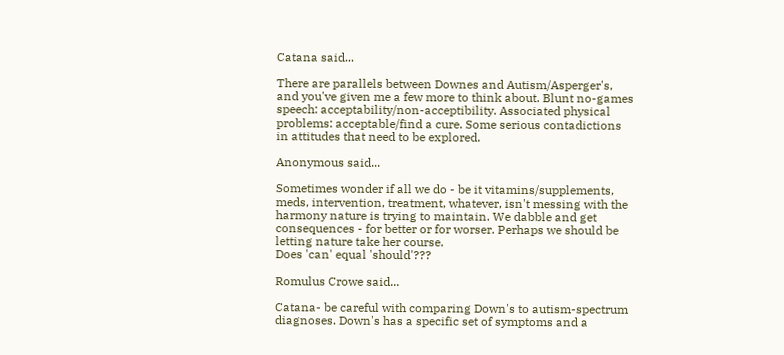Catana said...

There are parallels between Downes and Autism/Asperger's, and you've given me a few more to think about. Blunt no-games speech: acceptability/non-acceptibility. Associated physical problems: acceptable/find a cure. Some serious contadictions in attitudes that need to be explored.

Anonymous said...

Sometimes wonder if all we do - be it vitamins/supplements, meds, intervention, treatment, whatever, isn't messing with the harmony nature is trying to maintain. We dabble and get consequences - for better or for worser. Perhaps we should be letting nature take her course.
Does 'can' equal 'should'???

Romulus Crowe said...

Catana- be careful with comparing Down's to autism-spectrum diagnoses. Down's has a specific set of symptoms and a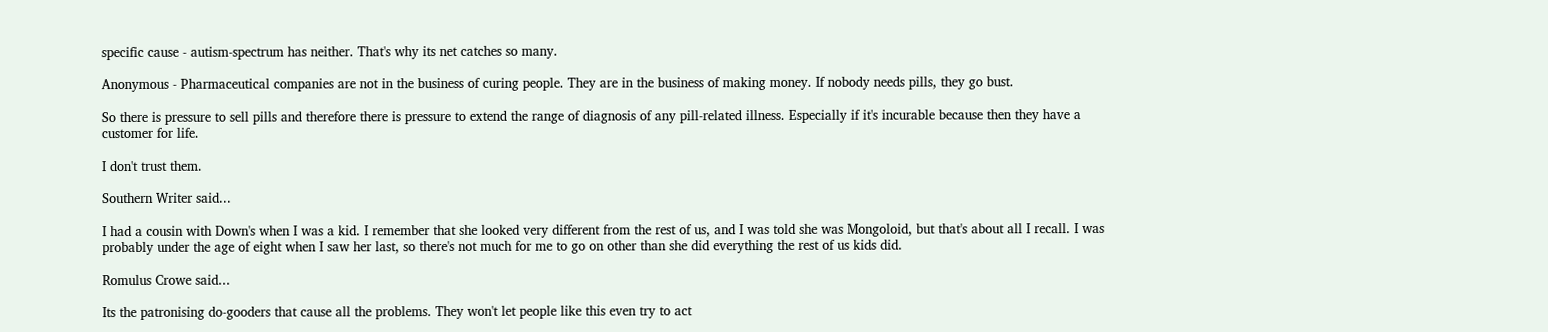specific cause - autism-spectrum has neither. That's why its net catches so many.

Anonymous - Pharmaceutical companies are not in the business of curing people. They are in the business of making money. If nobody needs pills, they go bust.

So there is pressure to sell pills and therefore there is pressure to extend the range of diagnosis of any pill-related illness. Especially if it's incurable because then they have a customer for life.

I don't trust them.

Southern Writer said...

I had a cousin with Down's when I was a kid. I remember that she looked very different from the rest of us, and I was told she was Mongoloid, but that's about all I recall. I was probably under the age of eight when I saw her last, so there's not much for me to go on other than she did everything the rest of us kids did.

Romulus Crowe said...

Its the patronising do-gooders that cause all the problems. They won't let people like this even try to act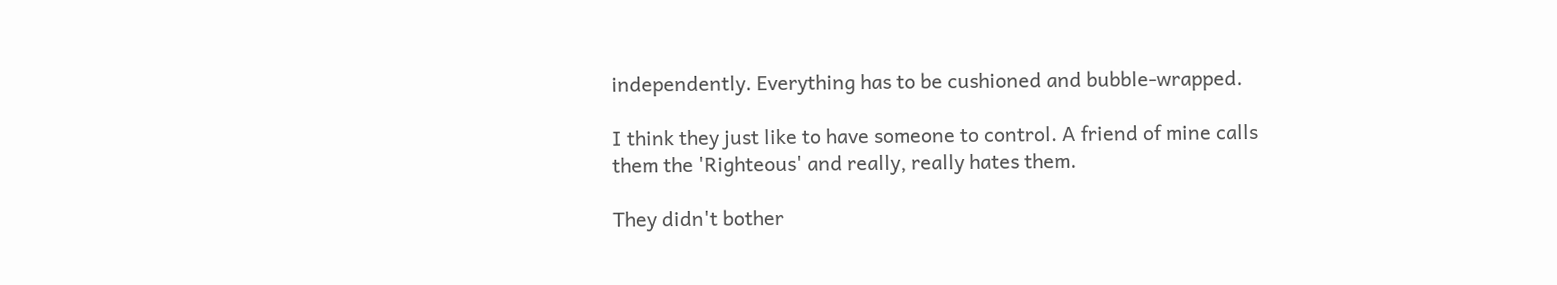independently. Everything has to be cushioned and bubble-wrapped.

I think they just like to have someone to control. A friend of mine calls them the 'Righteous' and really, really hates them.

They didn't bother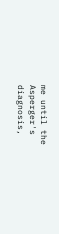me until the Asperger's diagnosis,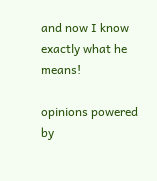and now I know exactly what he means!

opinions powered by